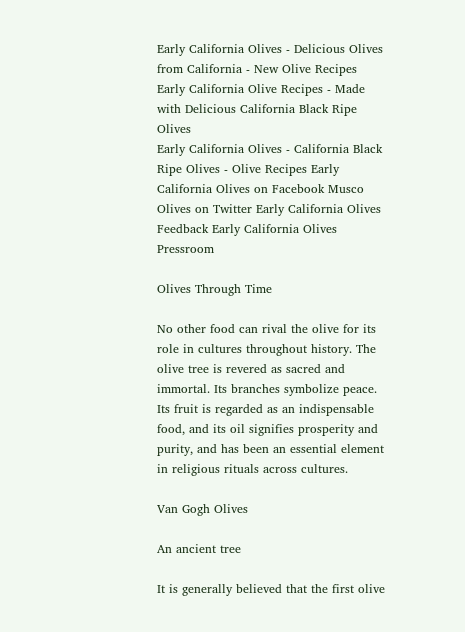Early California Olives - Delicious Olives from California - New Olive Recipes
Early California Olive Recipes - Made with Delicious California Black Ripe Olives
Early California Olives - California Black Ripe Olives - Olive Recipes Early California Olives on Facebook Musco Olives on Twitter Early California Olives Feedback Early California Olives Pressroom

Olives Through Time

No other food can rival the olive for its role in cultures throughout history. The olive tree is revered as sacred and immortal. Its branches symbolize peace. Its fruit is regarded as an indispensable food, and its oil signifies prosperity and purity, and has been an essential element in religious rituals across cultures.

Van Gogh Olives

An ancient tree

It is generally believed that the first olive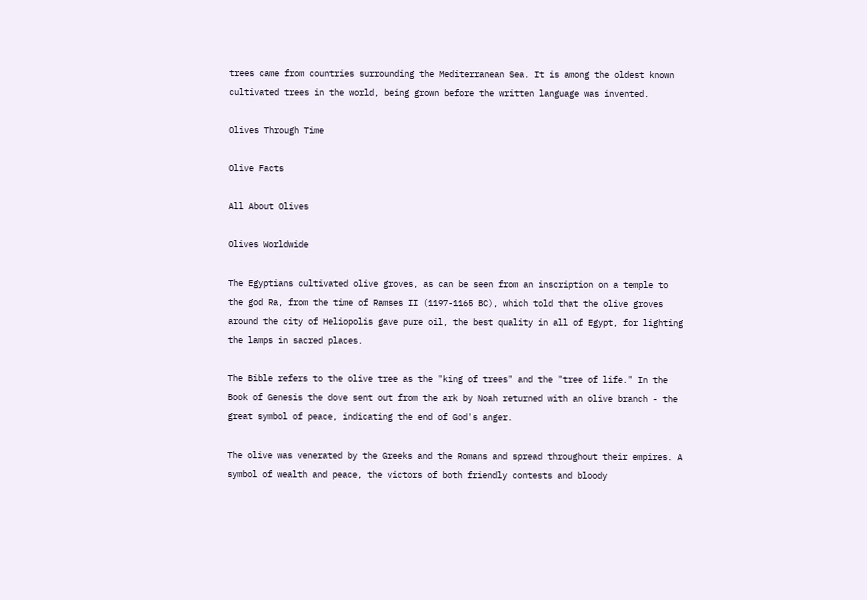trees came from countries surrounding the Mediterranean Sea. It is among the oldest known cultivated trees in the world, being grown before the written language was invented.

Olives Through Time

Olive Facts

All About Olives

Olives Worldwide

The Egyptians cultivated olive groves, as can be seen from an inscription on a temple to the god Ra, from the time of Ramses II (1197-1165 BC), which told that the olive groves around the city of Heliopolis gave pure oil, the best quality in all of Egypt, for lighting the lamps in sacred places.

The Bible refers to the olive tree as the "king of trees" and the "tree of life." In the Book of Genesis the dove sent out from the ark by Noah returned with an olive branch - the great symbol of peace, indicating the end of God's anger.

The olive was venerated by the Greeks and the Romans and spread throughout their empires. A symbol of wealth and peace, the victors of both friendly contests and bloody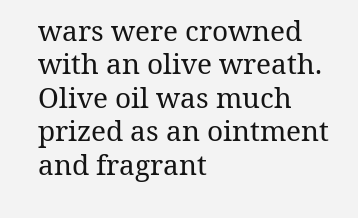wars were crowned with an olive wreath. Olive oil was much prized as an ointment and fragrant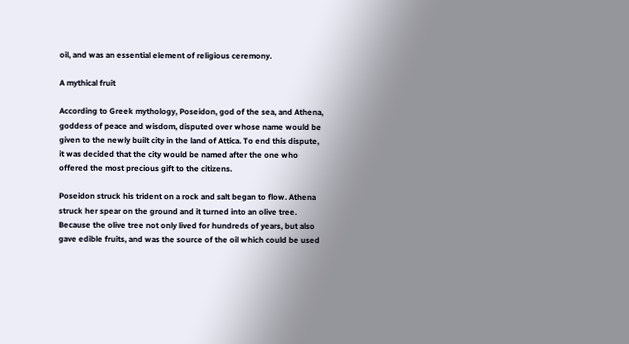oil, and was an essential element of religious ceremony.

A mythical fruit

According to Greek mythology, Poseidon, god of the sea, and Athena, goddess of peace and wisdom, disputed over whose name would be given to the newly built city in the land of Attica. To end this dispute, it was decided that the city would be named after the one who offered the most precious gift to the citizens.

Poseidon struck his trident on a rock and salt began to flow. Athena struck her spear on the ground and it turned into an olive tree. Because the olive tree not only lived for hundreds of years, but also gave edible fruits, and was the source of the oil which could be used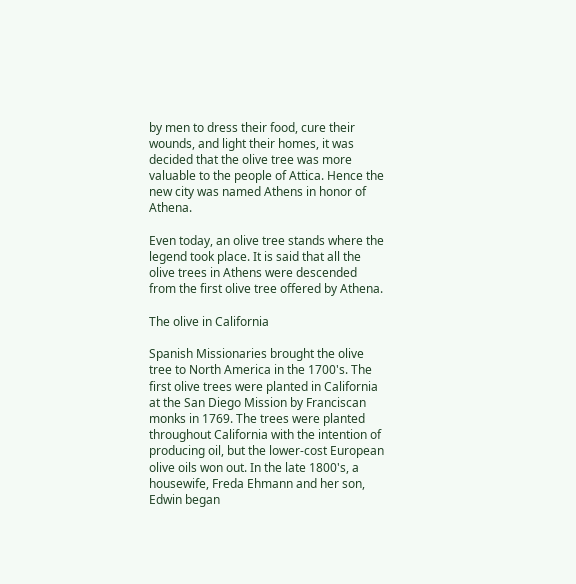by men to dress their food, cure their wounds, and light their homes, it was decided that the olive tree was more valuable to the people of Attica. Hence the new city was named Athens in honor of Athena.

Even today, an olive tree stands where the legend took place. It is said that all the olive trees in Athens were descended from the first olive tree offered by Athena.

The olive in California

Spanish Missionaries brought the olive tree to North America in the 1700's. The first olive trees were planted in California at the San Diego Mission by Franciscan monks in 1769. The trees were planted throughout California with the intention of producing oil, but the lower-cost European olive oils won out. In the late 1800's, a housewife, Freda Ehmann and her son, Edwin began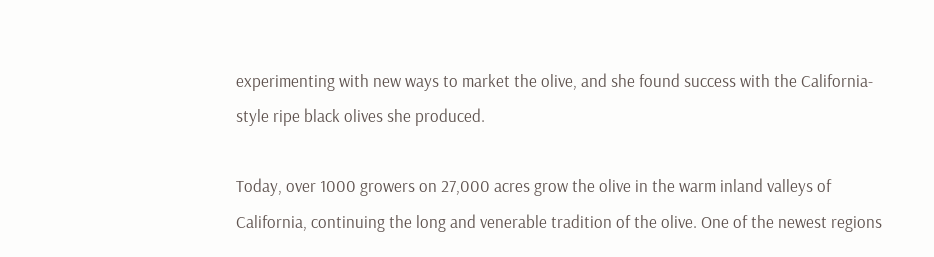experimenting with new ways to market the olive, and she found success with the California-style ripe black olives she produced.

Today, over 1000 growers on 27,000 acres grow the olive in the warm inland valleys of California, continuing the long and venerable tradition of the olive. One of the newest regions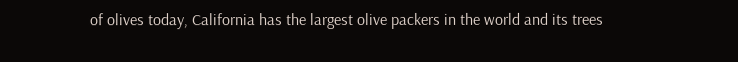of olives today, California has the largest olive packers in the world and its trees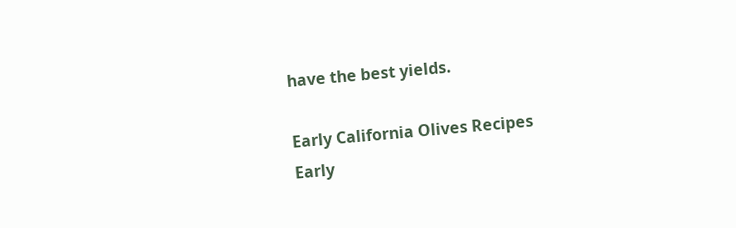have the best yields.

Early California Olives Recipes
Early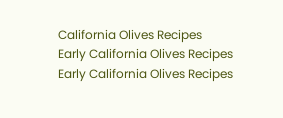California Olives Recipes
Early California Olives Recipes
Early California Olives Recipes